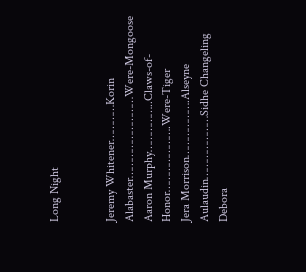Long Night


Jeremy Whitener…………Korin Alabaster………………………Were-Mongoose
Aaron Murphy……………..Claws-of-Honor………………….Were-Tiger
Jera Morrison……………….Alseyne Aulaudin…………………Sidhe Changeling
Debora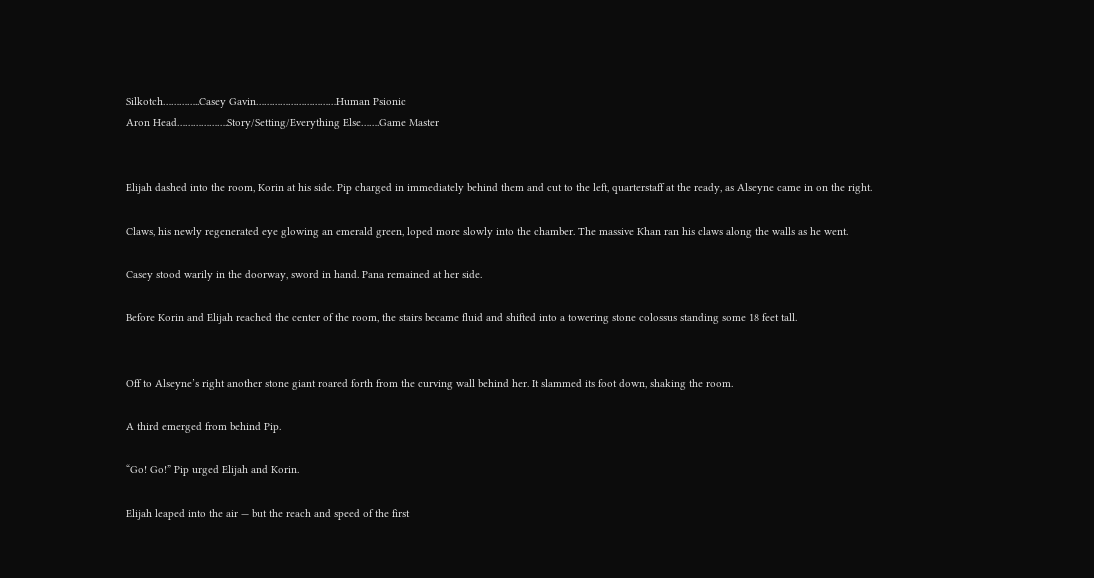Silkotch…………..Casey Gavin…………………………Human Psionic
Aron Head……………….Story/Setting/Everything Else…….Game Master


Elijah dashed into the room, Korin at his side. Pip charged in immediately behind them and cut to the left, quarterstaff at the ready, as Alseyne came in on the right.

Claws, his newly regenerated eye glowing an emerald green, loped more slowly into the chamber. The massive Khan ran his claws along the walls as he went.

Casey stood warily in the doorway, sword in hand. Pana remained at her side.

Before Korin and Elijah reached the center of the room, the stairs became fluid and shifted into a towering stone colossus standing some 18 feet tall.


Off to Alseyne’s right another stone giant roared forth from the curving wall behind her. It slammed its foot down, shaking the room.

A third emerged from behind Pip.

“Go! Go!” Pip urged Elijah and Korin.

Elijah leaped into the air — but the reach and speed of the first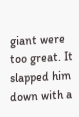giant were too great. It slapped him down with a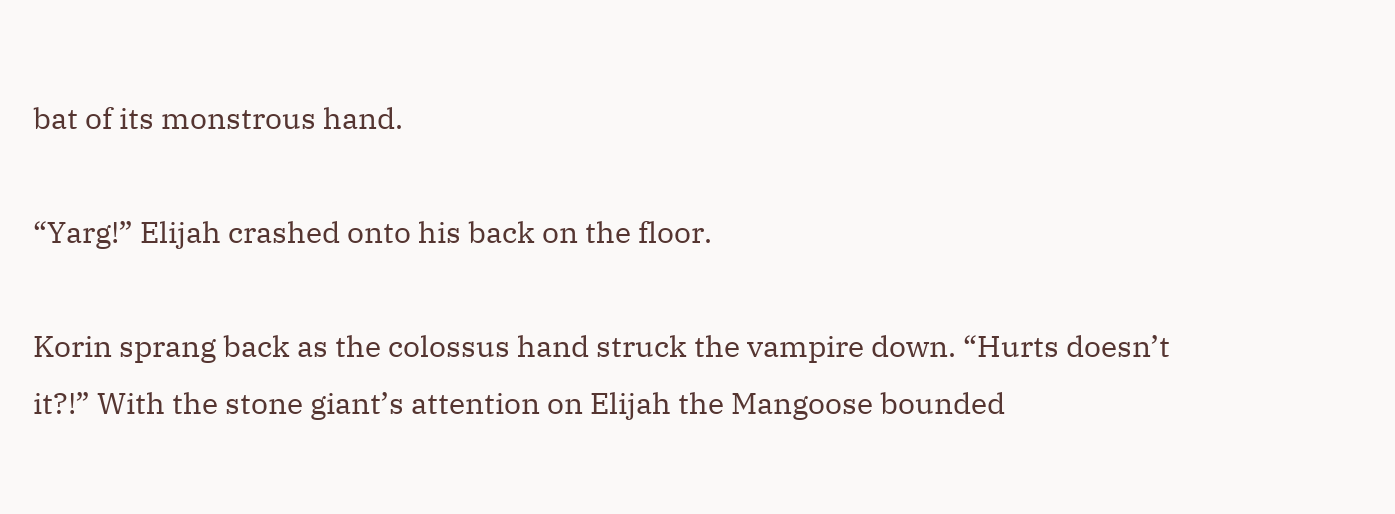bat of its monstrous hand.

“Yarg!” Elijah crashed onto his back on the floor.

Korin sprang back as the colossus hand struck the vampire down. “Hurts doesn’t it?!” With the stone giant’s attention on Elijah the Mangoose bounded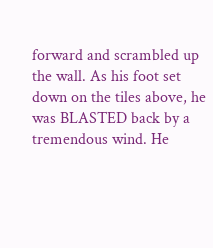forward and scrambled up the wall. As his foot set down on the tiles above, he was BLASTED back by a tremendous wind. He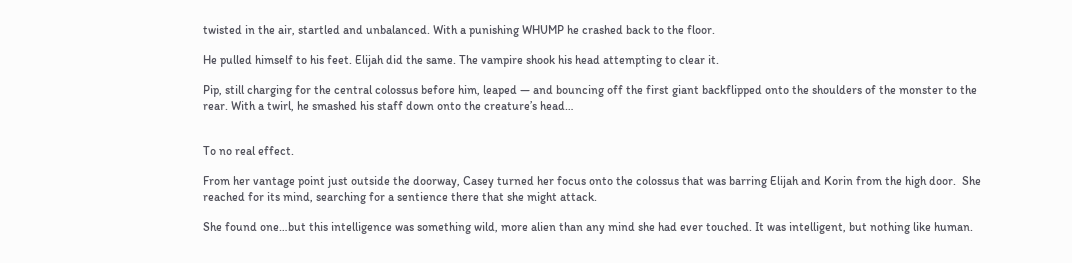twisted in the air, startled and unbalanced. With a punishing WHUMP he crashed back to the floor.

He pulled himself to his feet. Elijah did the same. The vampire shook his head attempting to clear it.

Pip, still charging for the central colossus before him, leaped — and bouncing off the first giant backflipped onto the shoulders of the monster to the rear. With a twirl, he smashed his staff down onto the creature’s head…


To no real effect.

From her vantage point just outside the doorway, Casey turned her focus onto the colossus that was barring Elijah and Korin from the high door.  She reached for its mind, searching for a sentience there that she might attack.

She found one…but this intelligence was something wild, more alien than any mind she had ever touched. It was intelligent, but nothing like human.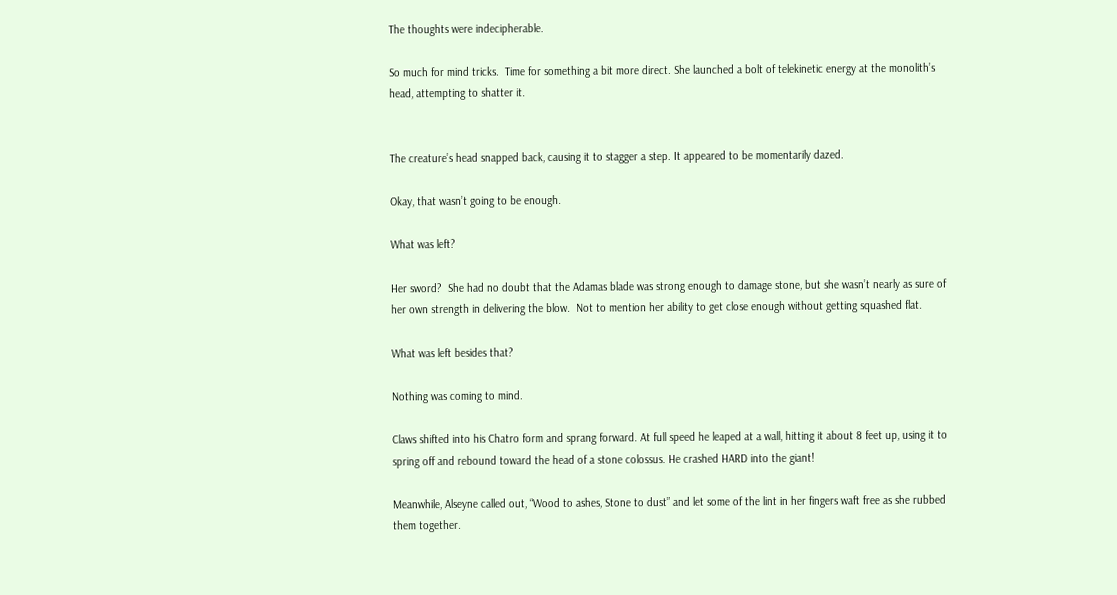The thoughts were indecipherable.

So much for mind tricks.  Time for something a bit more direct. She launched a bolt of telekinetic energy at the monolith’s head, attempting to shatter it.


The creature’s head snapped back, causing it to stagger a step. It appeared to be momentarily dazed.

Okay, that wasn’t going to be enough.

What was left?

Her sword?  She had no doubt that the Adamas blade was strong enough to damage stone, but she wasn’t nearly as sure of her own strength in delivering the blow.  Not to mention her ability to get close enough without getting squashed flat.

What was left besides that?

Nothing was coming to mind.

Claws shifted into his Chatro form and sprang forward. At full speed he leaped at a wall, hitting it about 8 feet up, using it to spring off and rebound toward the head of a stone colossus. He crashed HARD into the giant!

Meanwhile, Alseyne called out, “Wood to ashes, Stone to dust” and let some of the lint in her fingers waft free as she rubbed them together.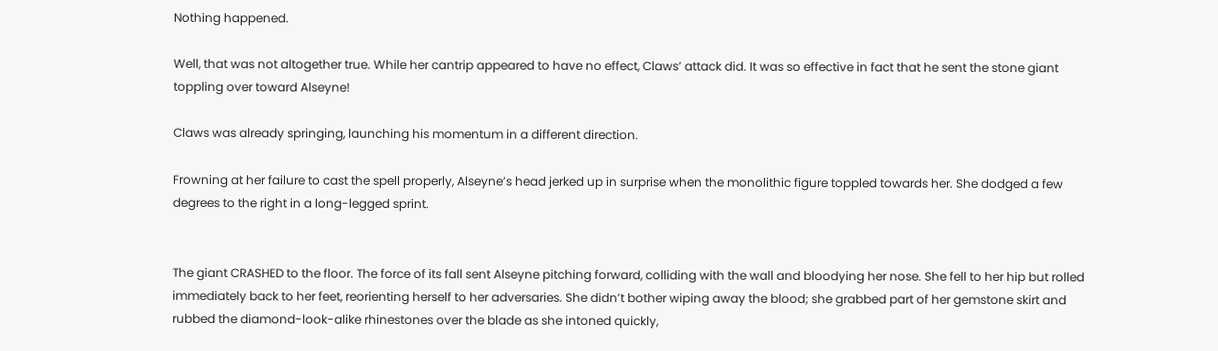Nothing happened.

Well, that was not altogether true. While her cantrip appeared to have no effect, Claws’ attack did. It was so effective in fact that he sent the stone giant toppling over toward Alseyne!

Claws was already springing, launching his momentum in a different direction.

Frowning at her failure to cast the spell properly, Alseyne’s head jerked up in surprise when the monolithic figure toppled towards her. She dodged a few degrees to the right in a long-legged sprint.


The giant CRASHED to the floor. The force of its fall sent Alseyne pitching forward, colliding with the wall and bloodying her nose. She fell to her hip but rolled immediately back to her feet, reorienting herself to her adversaries. She didn’t bother wiping away the blood; she grabbed part of her gemstone skirt and rubbed the diamond-look-alike rhinestones over the blade as she intoned quickly,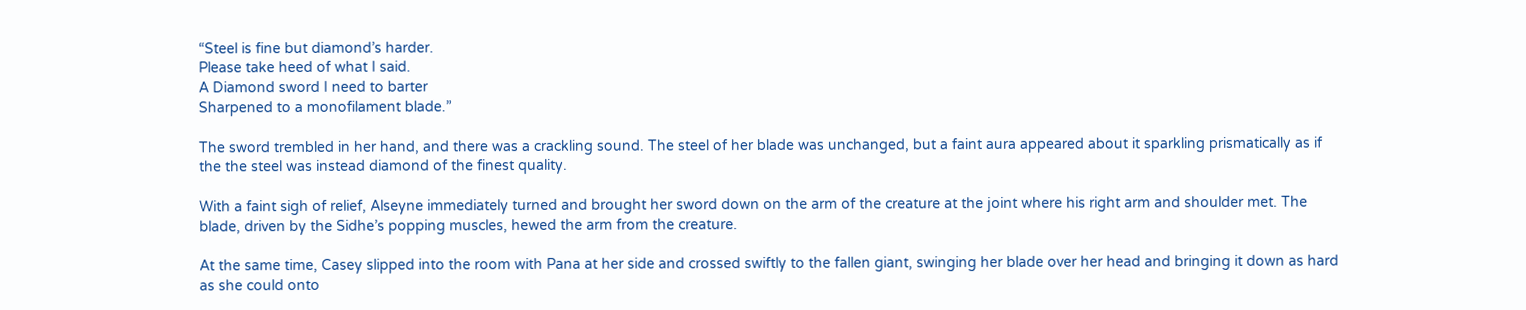“Steel is fine but diamond’s harder.
Please take heed of what I said.
A Diamond sword I need to barter
Sharpened to a monofilament blade.”

The sword trembled in her hand, and there was a crackling sound. The steel of her blade was unchanged, but a faint aura appeared about it sparkling prismatically as if the the steel was instead diamond of the finest quality.

With a faint sigh of relief, Alseyne immediately turned and brought her sword down on the arm of the creature at the joint where his right arm and shoulder met. The blade, driven by the Sidhe’s popping muscles, hewed the arm from the creature.

At the same time, Casey slipped into the room with Pana at her side and crossed swiftly to the fallen giant, swinging her blade over her head and bringing it down as hard as she could onto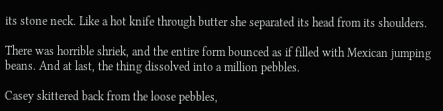its stone neck. Like a hot knife through butter she separated its head from its shoulders.

There was horrible shriek, and the entire form bounced as if filled with Mexican jumping beans. And at last, the thing dissolved into a million pebbles.

Casey skittered back from the loose pebbles,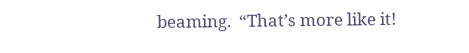beaming.  “That’s more like it!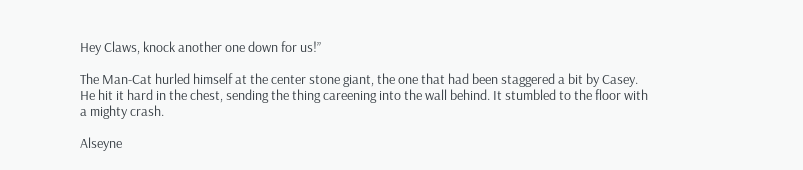Hey Claws, knock another one down for us!”

The Man-Cat hurled himself at the center stone giant, the one that had been staggered a bit by Casey. He hit it hard in the chest, sending the thing careening into the wall behind. It stumbled to the floor with a mighty crash.

Alseyne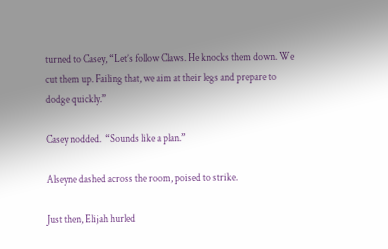turned to Casey, “Let’s follow Claws. He knocks them down. We cut them up. Failing that, we aim at their legs and prepare to dodge quickly.”

Casey nodded.  “Sounds like a plan.”

Alseyne dashed across the room, poised to strike.

Just then, Elijah hurled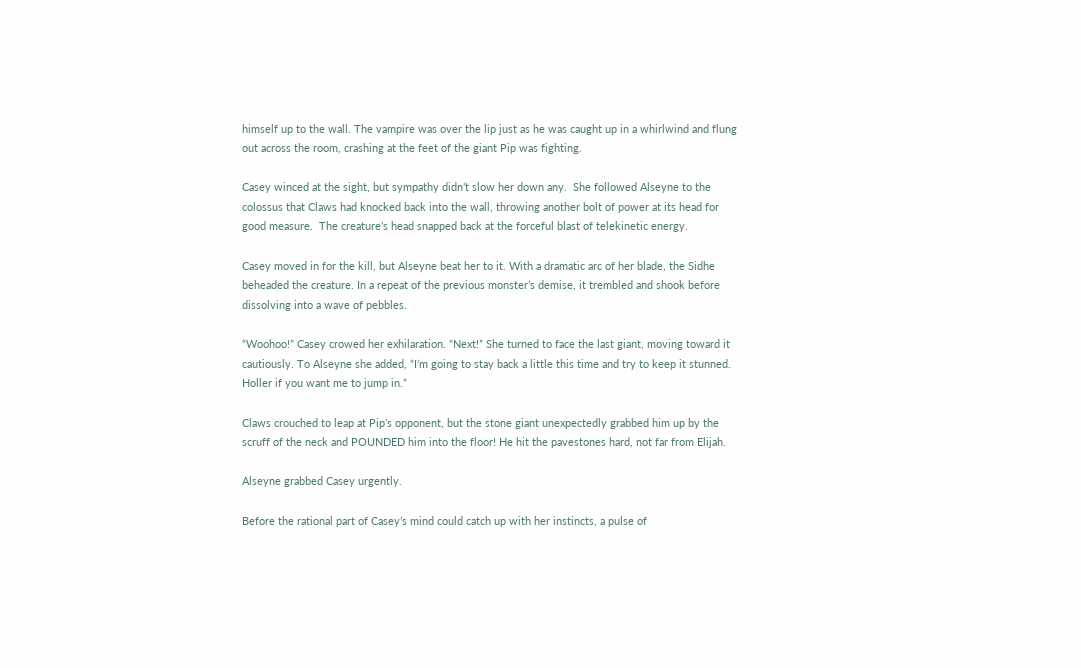himself up to the wall. The vampire was over the lip just as he was caught up in a whirlwind and flung out across the room, crashing at the feet of the giant Pip was fighting.

Casey winced at the sight, but sympathy didn’t slow her down any.  She followed Alseyne to the colossus that Claws had knocked back into the wall, throwing another bolt of power at its head for good measure.  The creature’s head snapped back at the forceful blast of telekinetic energy.

Casey moved in for the kill, but Alseyne beat her to it. With a dramatic arc of her blade, the Sidhe beheaded the creature. In a repeat of the previous monster’s demise, it trembled and shook before dissolving into a wave of pebbles.

“Woohoo!” Casey crowed her exhilaration. “Next!” She turned to face the last giant, moving toward it cautiously. To Alseyne she added, “I’m going to stay back a little this time and try to keep it stunned. Holler if you want me to jump in.”

Claws crouched to leap at Pip’s opponent, but the stone giant unexpectedly grabbed him up by the scruff of the neck and POUNDED him into the floor! He hit the pavestones hard, not far from Elijah.

Alseyne grabbed Casey urgently.

Before the rational part of Casey’s mind could catch up with her instincts, a pulse of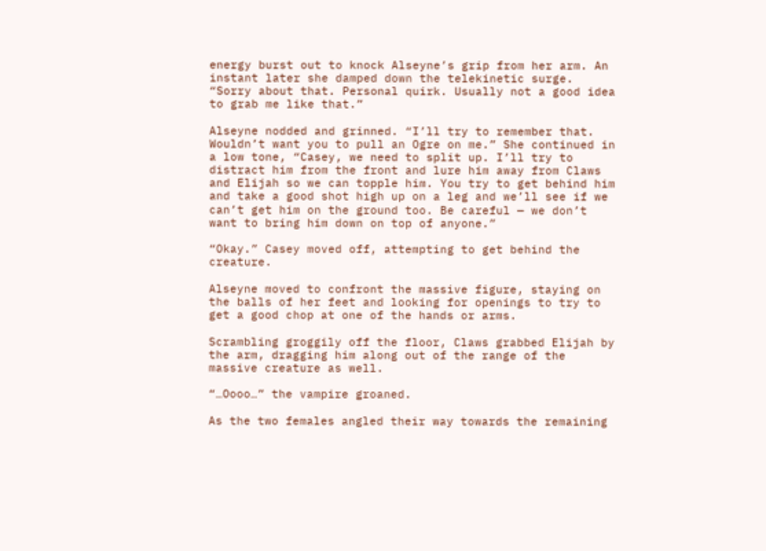energy burst out to knock Alseyne’s grip from her arm. An instant later she damped down the telekinetic surge. “Sorry about that. Personal quirk. Usually not a good idea to grab me like that.”

Alseyne nodded and grinned. “I’ll try to remember that. Wouldn’t want you to pull an Ogre on me.” She continued in a low tone, “Casey, we need to split up. I’ll try to distract him from the front and lure him away from Claws and Elijah so we can topple him. You try to get behind him and take a good shot high up on a leg and we’ll see if we can’t get him on the ground too. Be careful — we don’t want to bring him down on top of anyone.”

“Okay.” Casey moved off, attempting to get behind the creature.

Alseyne moved to confront the massive figure, staying on the balls of her feet and looking for openings to try to get a good chop at one of the hands or arms.

Scrambling groggily off the floor, Claws grabbed Elijah by the arm, dragging him along out of the range of the massive creature as well.

“…Oooo…” the vampire groaned.

As the two females angled their way towards the remaining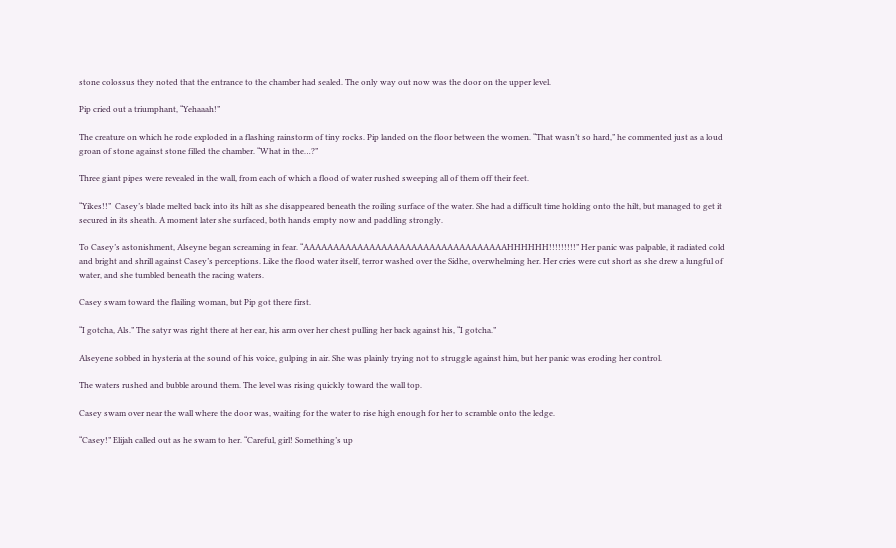stone colossus they noted that the entrance to the chamber had sealed. The only way out now was the door on the upper level.

Pip cried out a triumphant, “Yehaaah!”

The creature on which he rode exploded in a flashing rainstorm of tiny rocks. Pip landed on the floor between the women. “That wasn’t so hard,” he commented just as a loud groan of stone against stone filled the chamber. “What in the…?”

Three giant pipes were revealed in the wall, from each of which a flood of water rushed sweeping all of them off their feet.

“Yikes!!”  Casey’s blade melted back into its hilt as she disappeared beneath the roiling surface of the water. She had a difficult time holding onto the hilt, but managed to get it secured in its sheath. A moment later she surfaced, both hands empty now and paddling strongly.

To Casey’s astonishment, Alseyne began screaming in fear. “AAAAAAAAAAAAAAAAAAAAAAAAAAAAAAAAAAHHHHHH!!!!!!!!!” Her panic was palpable, it radiated cold and bright and shrill against Casey’s perceptions. Like the flood water itself, terror washed over the Sidhe, overwhelming her. Her cries were cut short as she drew a lungful of water, and she tumbled beneath the racing waters.

Casey swam toward the flailing woman, but Pip got there first.

“I gotcha, Als.” The satyr was right there at her ear, his arm over her chest pulling her back against his, “I gotcha.”

Alseyene sobbed in hysteria at the sound of his voice, gulping in air. She was plainly trying not to struggle against him, but her panic was eroding her control.

The waters rushed and bubble around them. The level was rising quickly toward the wall top.

Casey swam over near the wall where the door was, waiting for the water to rise high enough for her to scramble onto the ledge.

“Casey!” Elijah called out as he swam to her. “Careful, girl! Something’s up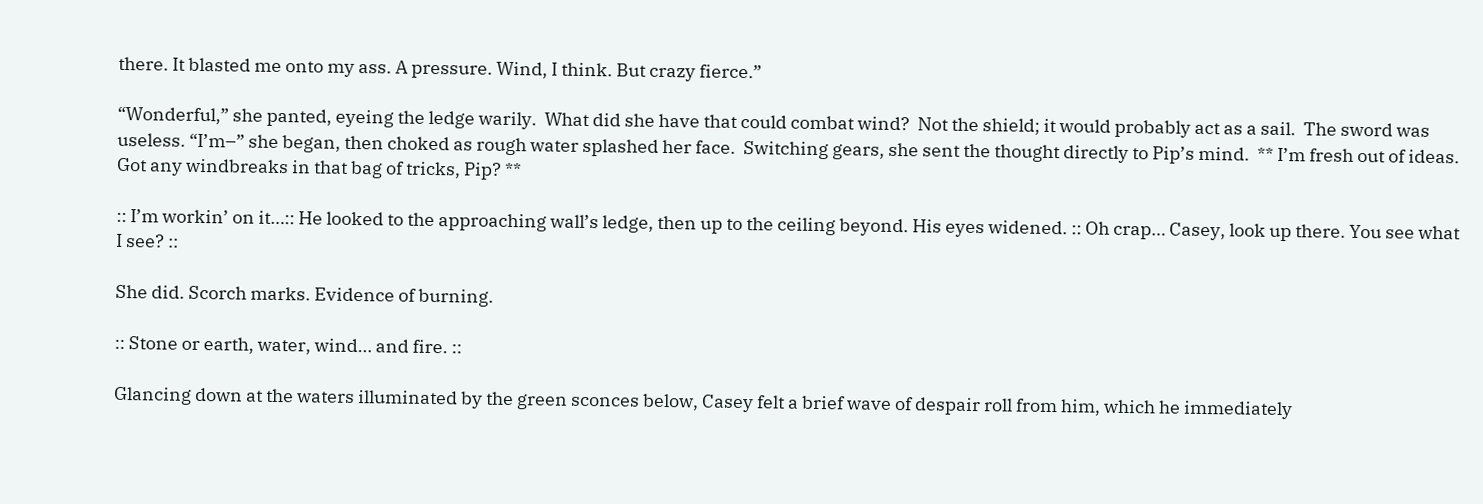there. It blasted me onto my ass. A pressure. Wind, I think. But crazy fierce.”

“Wonderful,” she panted, eyeing the ledge warily.  What did she have that could combat wind?  Not the shield; it would probably act as a sail.  The sword was useless. “I’m–” she began, then choked as rough water splashed her face.  Switching gears, she sent the thought directly to Pip’s mind.  ** I’m fresh out of ideas.  Got any windbreaks in that bag of tricks, Pip? **

:: I’m workin’ on it…:: He looked to the approaching wall’s ledge, then up to the ceiling beyond. His eyes widened. :: Oh crap… Casey, look up there. You see what I see? ::

She did. Scorch marks. Evidence of burning.

:: Stone or earth, water, wind… and fire. ::

Glancing down at the waters illuminated by the green sconces below, Casey felt a brief wave of despair roll from him, which he immediately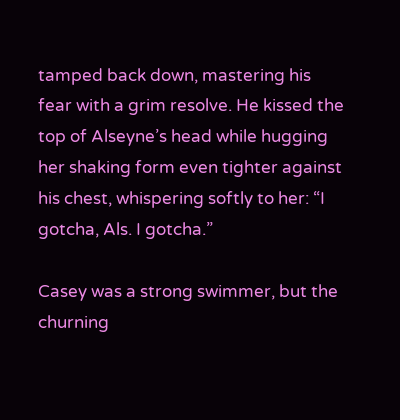tamped back down, mastering his fear with a grim resolve. He kissed the top of Alseyne’s head while hugging her shaking form even tighter against his chest, whispering softly to her: “I gotcha, Als. I gotcha.”

Casey was a strong swimmer, but the churning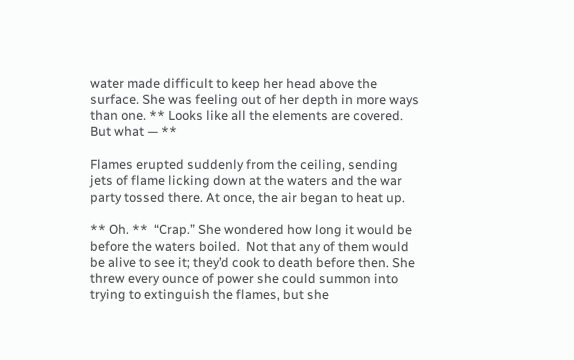water made difficult to keep her head above the surface. She was feeling out of her depth in more ways than one. ** Looks like all the elements are covered.  But what — **

Flames erupted suddenly from the ceiling, sending jets of flame licking down at the waters and the war party tossed there. At once, the air began to heat up.

** Oh. **  “Crap.” She wondered how long it would be before the waters boiled.  Not that any of them would be alive to see it; they’d cook to death before then. She threw every ounce of power she could summon into trying to extinguish the flames, but she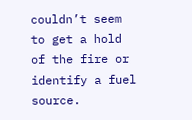couldn’t seem to get a hold of the fire or identify a fuel source.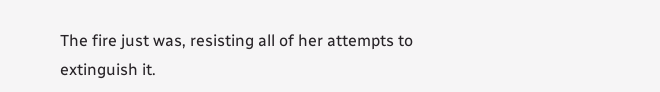The fire just was, resisting all of her attempts to extinguish it.